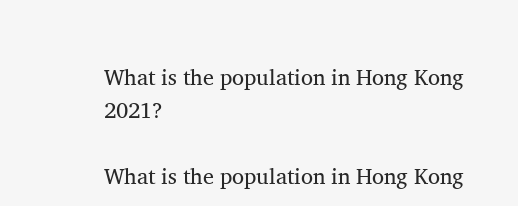What is the population in Hong Kong 2021?

What is the population in Hong Kong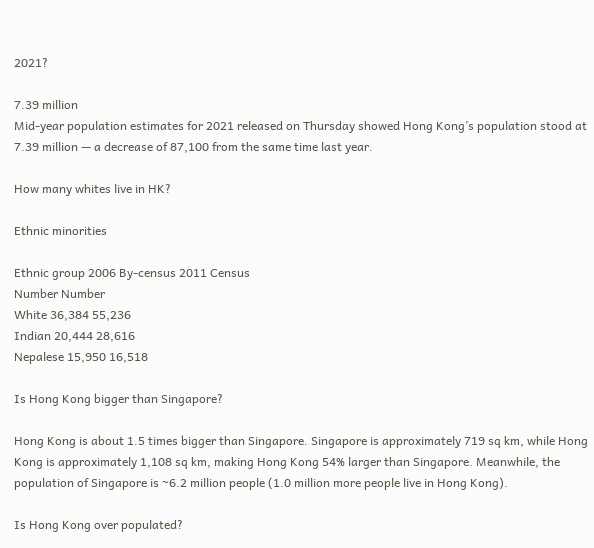2021?

7.39 million
Mid-year population estimates for 2021 released on Thursday showed Hong Kong’s population stood at 7.39 million — a decrease of 87,100 from the same time last year.

How many whites live in HK?

Ethnic minorities

Ethnic group 2006 By-census 2011 Census
Number Number
White 36,384 55,236
Indian 20,444 28,616
Nepalese 15,950 16,518

Is Hong Kong bigger than Singapore?

Hong Kong is about 1.5 times bigger than Singapore. Singapore is approximately 719 sq km, while Hong Kong is approximately 1,108 sq km, making Hong Kong 54% larger than Singapore. Meanwhile, the population of Singapore is ~6.2 million people (1.0 million more people live in Hong Kong).

Is Hong Kong over populated?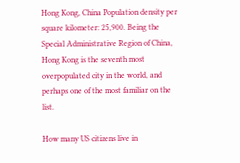Hong Kong, China Population density per square kilometer: 25,900. Being the Special Administrative Region of China, Hong Kong is the seventh most overpopulated city in the world, and perhaps one of the most familiar on the list.

How many US citizens live in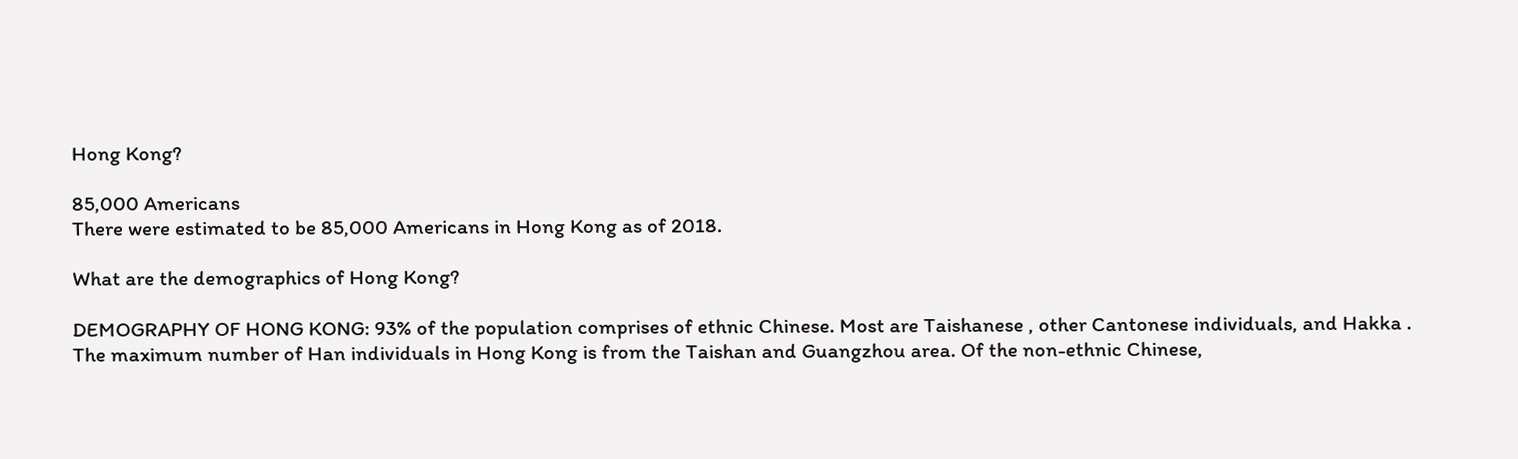Hong Kong?

85,000 Americans
There were estimated to be 85,000 Americans in Hong Kong as of 2018.

What are the demographics of Hong Kong?

DEMOGRAPHY OF HONG KONG: 93% of the population comprises of ethnic Chinese. Most are Taishanese , other Cantonese individuals, and Hakka . The maximum number of Han individuals in Hong Kong is from the Taishan and Guangzhou area. Of the non-ethnic Chinese,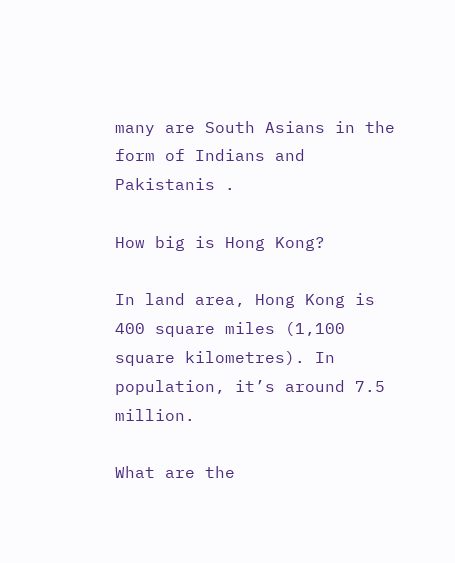many are South Asians in the form of Indians and Pakistanis .

How big is Hong Kong?

In land area, Hong Kong is 400 square miles (1,100 square kilometres). In population, it’s around 7.5 million.

What are the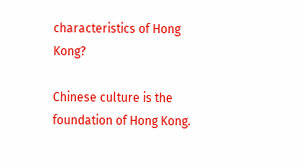characteristics of Hong Kong?

Chinese culture is the foundation of Hong Kong.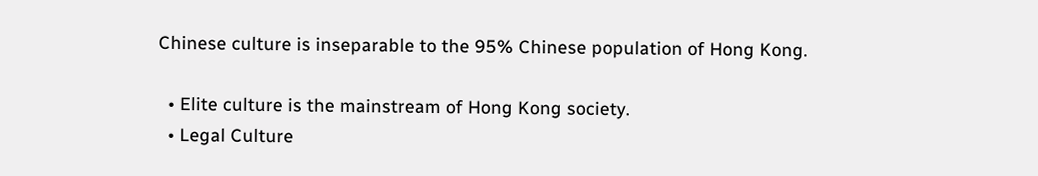Chinese culture is inseparable to the 95% Chinese population of Hong Kong.

  • Elite culture is the mainstream of Hong Kong society.
  • Legal Culture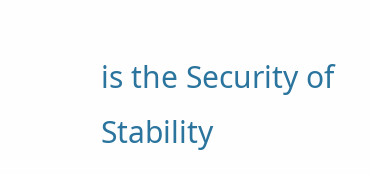is the Security of Stability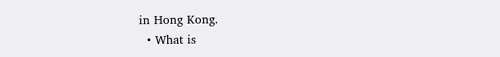in Hong Kong.
  • What is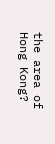the area of Hong Kong?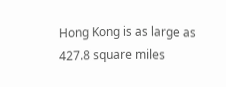Hong Kong is as large as 427.8 square miles